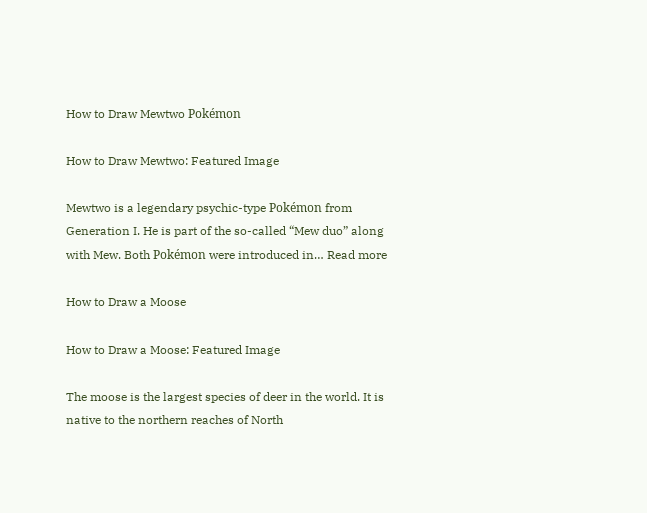How to Draw Mewtwo Pokémon

How to Draw Mewtwo: Featured Image

Mewtwo is a legendary psychic-type Pokémon from Generation I. He is part of the so-called “Mew duo” along with Mew. Both Pokémon were introduced in… Read more

How to Draw a Moose

How to Draw a Moose: Featured Image

The moose is the largest species of deer in the world. It is native to the northern reaches of North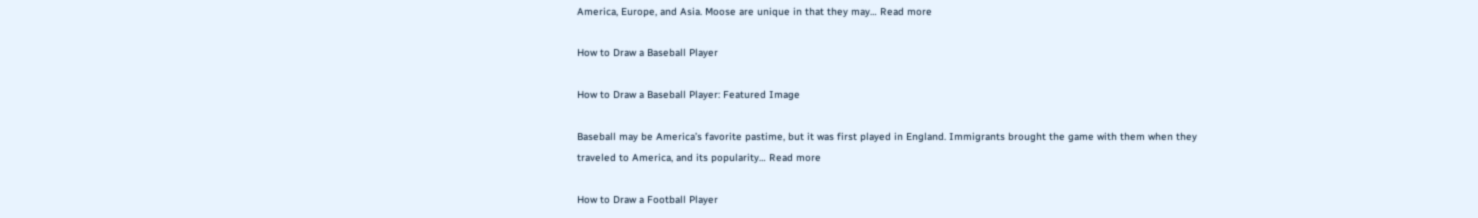America, Europe, and Asia. Moose are unique in that they may… Read more

How to Draw a Baseball Player

How to Draw a Baseball Player: Featured Image

Baseball may be America’s favorite pastime, but it was first played in England. Immigrants brought the game with them when they traveled to America, and its popularity… Read more

How to Draw a Football Player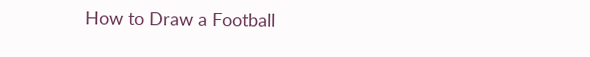How to Draw a Football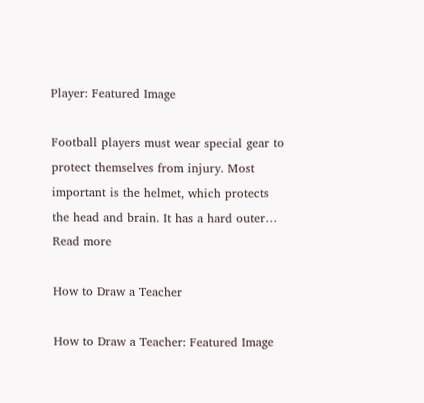Player: Featured Image

Football players must wear special gear to protect themselves from injury. Most important is the helmet, which protects the head and brain. It has a hard outer… Read more

How to Draw a Teacher

How to Draw a Teacher: Featured Image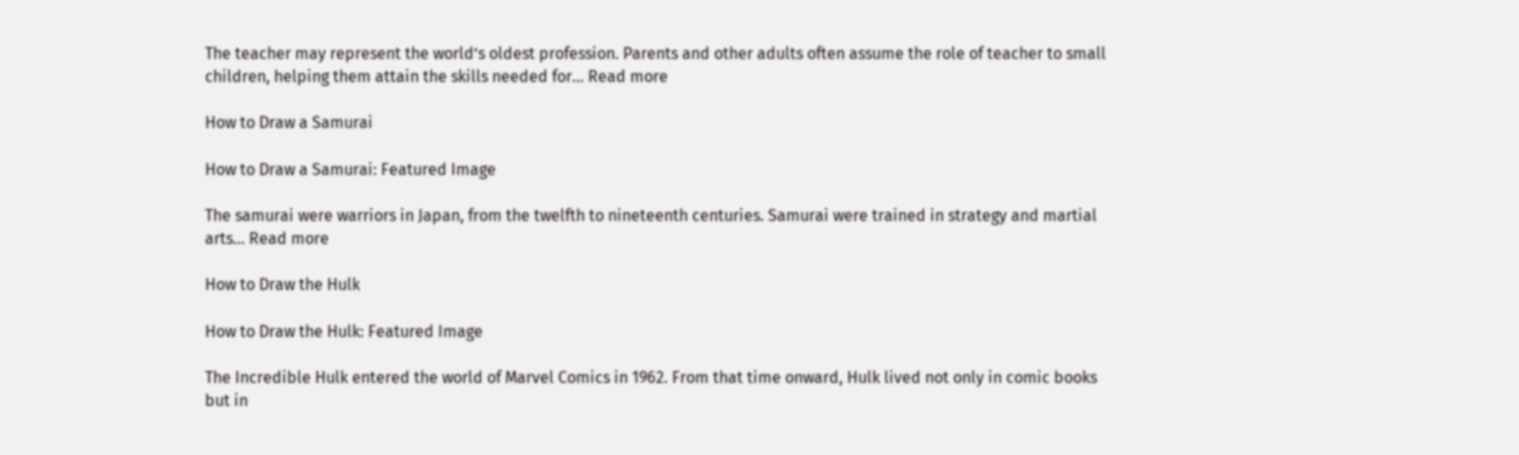The teacher may represent the world’s oldest profession. Parents and other adults often assume the role of teacher to small children, helping them attain the skills needed for… Read more

How to Draw a Samurai

How to Draw a Samurai: Featured Image

The samurai were warriors in Japan, from the twelfth to nineteenth centuries. Samurai were trained in strategy and martial arts… Read more

How to Draw the Hulk

How to Draw the Hulk: Featured Image

The Incredible Hulk entered the world of Marvel Comics in 1962. From that time onward, Hulk lived not only in comic books but in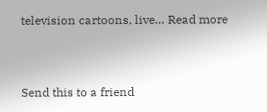television cartoons, live… Read more


Send this to a friend